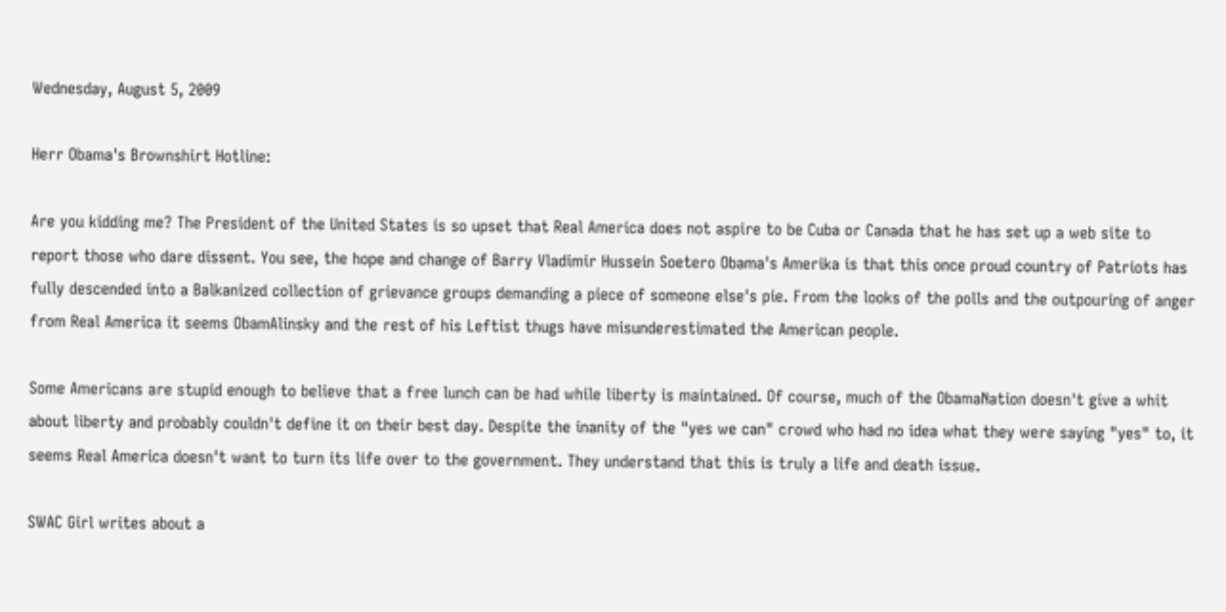Wednesday, August 5, 2009

Herr Obama's Brownshirt Hotline:

Are you kidding me? The President of the United States is so upset that Real America does not aspire to be Cuba or Canada that he has set up a web site to report those who dare dissent. You see, the hope and change of Barry Vladimir Hussein Soetero Obama's Amerika is that this once proud country of Patriots has fully descended into a Balkanized collection of grievance groups demanding a piece of someone else's pie. From the looks of the polls and the outpouring of anger from Real America it seems ObamAlinsky and the rest of his Leftist thugs have misunderestimated the American people.

Some Americans are stupid enough to believe that a free lunch can be had while liberty is maintained. Of course, much of the ObamaNation doesn't give a whit about liberty and probably couldn't define it on their best day. Despite the inanity of the "yes we can" crowd who had no idea what they were saying "yes" to, it seems Real America doesn't want to turn its life over to the government. They understand that this is truly a life and death issue.

SWAC Girl writes about a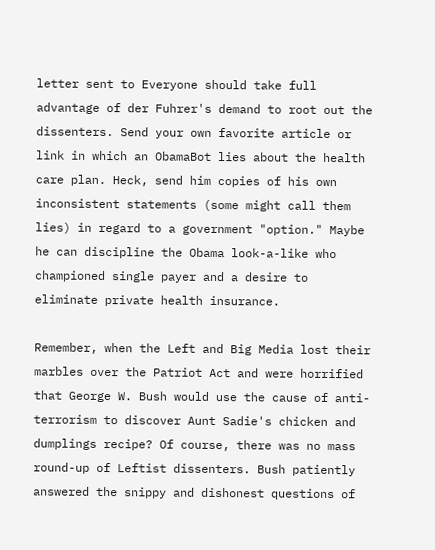letter sent to Everyone should take full advantage of der Fuhrer's demand to root out the dissenters. Send your own favorite article or link in which an ObamaBot lies about the health care plan. Heck, send him copies of his own inconsistent statements (some might call them lies) in regard to a government "option." Maybe he can discipline the Obama look-a-like who championed single payer and a desire to eliminate private health insurance.

Remember, when the Left and Big Media lost their marbles over the Patriot Act and were horrified that George W. Bush would use the cause of anti-terrorism to discover Aunt Sadie's chicken and dumplings recipe? Of course, there was no mass round-up of Leftist dissenters. Bush patiently answered the snippy and dishonest questions of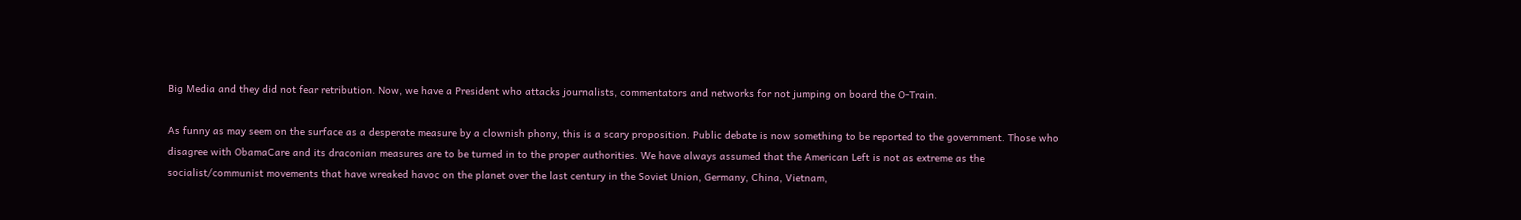Big Media and they did not fear retribution. Now, we have a President who attacks journalists, commentators and networks for not jumping on board the O-Train.

As funny as may seem on the surface as a desperate measure by a clownish phony, this is a scary proposition. Public debate is now something to be reported to the government. Those who disagree with ObamaCare and its draconian measures are to be turned in to the proper authorities. We have always assumed that the American Left is not as extreme as the socialist/communist movements that have wreaked havoc on the planet over the last century in the Soviet Union, Germany, China, Vietnam,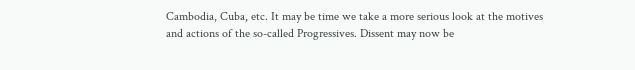Cambodia, Cuba, etc. It may be time we take a more serious look at the motives and actions of the so-called Progressives. Dissent may now be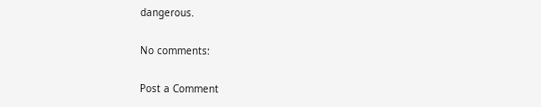dangerous.

No comments:

Post a Comment